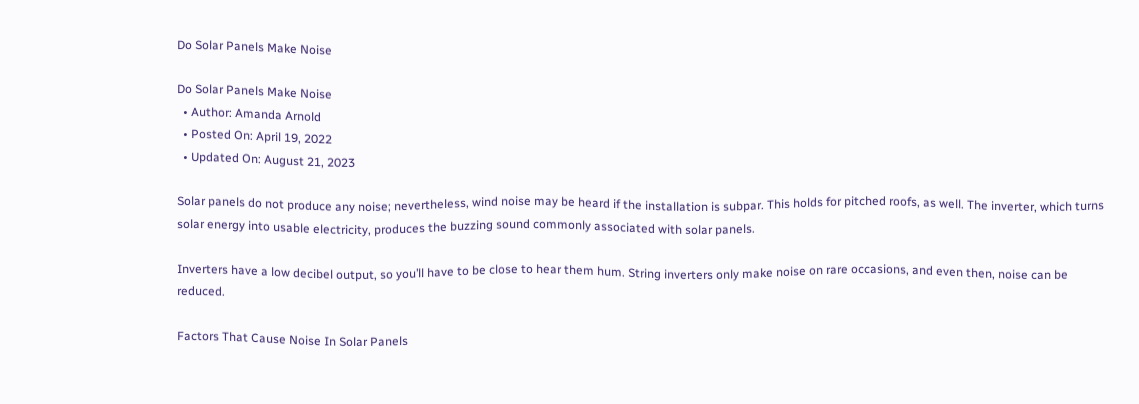Do Solar Panels Make Noise

Do Solar Panels Make Noise
  • Author: Amanda Arnold
  • Posted On: April 19, 2022
  • Updated On: August 21, 2023

Solar panels do not produce any noise; nevertheless, wind noise may be heard if the installation is subpar. This holds for pitched roofs, as well. The inverter, which turns solar energy into usable electricity, produces the buzzing sound commonly associated with solar panels.

Inverters have a low decibel output, so you’ll have to be close to hear them hum. String inverters only make noise on rare occasions, and even then, noise can be reduced.

Factors That Cause Noise In Solar Panels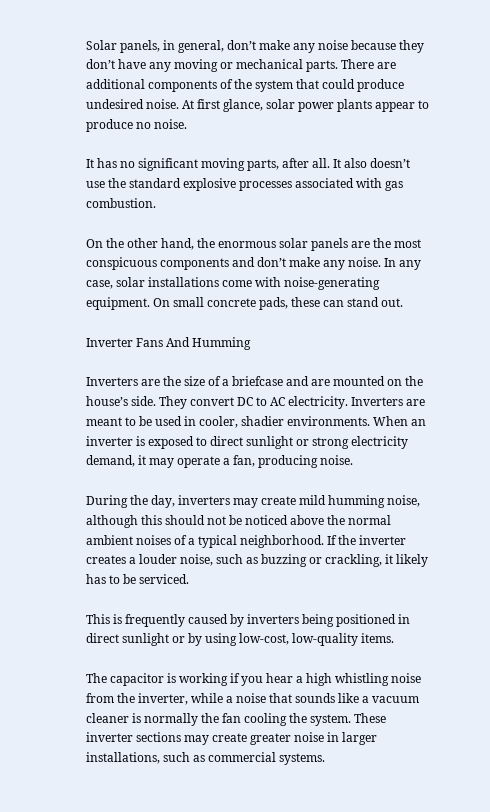Solar panels, in general, don’t make any noise because they don’t have any moving or mechanical parts. There are additional components of the system that could produce undesired noise. At first glance, solar power plants appear to produce no noise.

It has no significant moving parts, after all. It also doesn’t use the standard explosive processes associated with gas combustion.

On the other hand, the enormous solar panels are the most conspicuous components and don’t make any noise. In any case, solar installations come with noise-generating equipment. On small concrete pads, these can stand out.

Inverter Fans And Humming

Inverters are the size of a briefcase and are mounted on the house’s side. They convert DC to AC electricity. Inverters are meant to be used in cooler, shadier environments. When an inverter is exposed to direct sunlight or strong electricity demand, it may operate a fan, producing noise.

During the day, inverters may create mild humming noise, although this should not be noticed above the normal ambient noises of a typical neighborhood. If the inverter creates a louder noise, such as buzzing or crackling, it likely has to be serviced.

This is frequently caused by inverters being positioned in direct sunlight or by using low-cost, low-quality items.

The capacitor is working if you hear a high whistling noise from the inverter, while a noise that sounds like a vacuum cleaner is normally the fan cooling the system. These inverter sections may create greater noise in larger installations, such as commercial systems.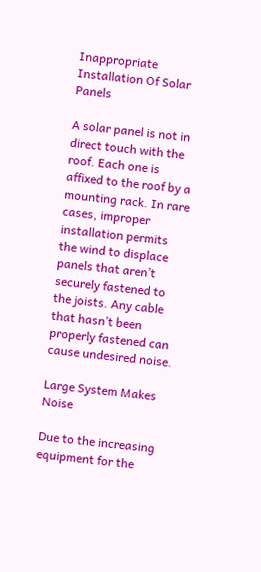Inappropriate Installation Of Solar Panels

A solar panel is not in direct touch with the roof. Each one is affixed to the roof by a mounting rack. In rare cases, improper installation permits the wind to displace panels that aren’t securely fastened to the joists. Any cable that hasn’t been properly fastened can cause undesired noise.

Large System Makes Noise

Due to the increasing equipment for the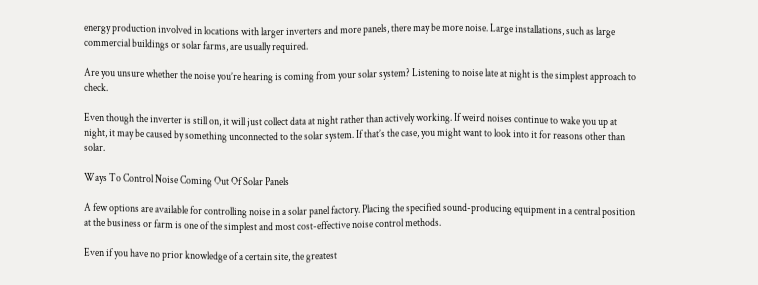energy production involved in locations with larger inverters and more panels, there may be more noise. Large installations, such as large commercial buildings or solar farms, are usually required.

Are you unsure whether the noise you’re hearing is coming from your solar system? Listening to noise late at night is the simplest approach to check.

Even though the inverter is still on, it will just collect data at night rather than actively working. If weird noises continue to wake you up at night, it may be caused by something unconnected to the solar system. If that’s the case, you might want to look into it for reasons other than solar.

Ways To Control Noise Coming Out Of Solar Panels

A few options are available for controlling noise in a solar panel factory. Placing the specified sound-producing equipment in a central position at the business or farm is one of the simplest and most cost-effective noise control methods.

Even if you have no prior knowledge of a certain site, the greatest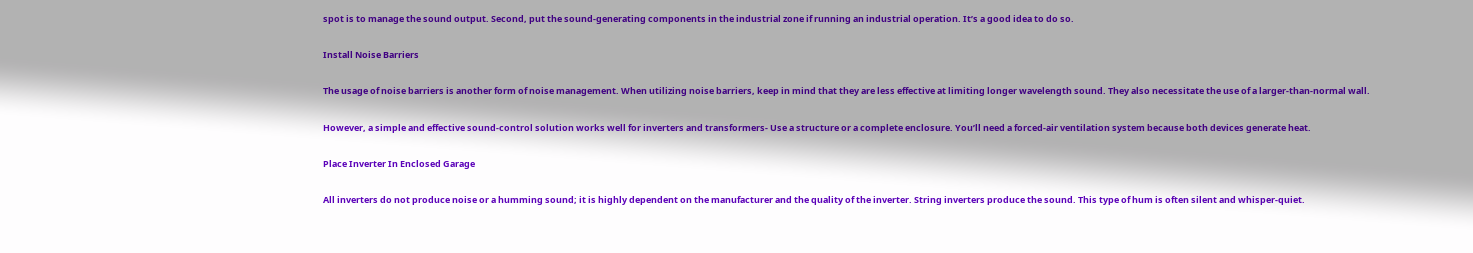spot is to manage the sound output. Second, put the sound-generating components in the industrial zone if running an industrial operation. It’s a good idea to do so.

Install Noise Barriers

The usage of noise barriers is another form of noise management. When utilizing noise barriers, keep in mind that they are less effective at limiting longer wavelength sound. They also necessitate the use of a larger-than-normal wall.

However, a simple and effective sound-control solution works well for inverters and transformers- Use a structure or a complete enclosure. You’ll need a forced-air ventilation system because both devices generate heat.

Place Inverter In Enclosed Garage

All inverters do not produce noise or a humming sound; it is highly dependent on the manufacturer and the quality of the inverter. String inverters produce the sound. This type of hum is often silent and whisper-quiet.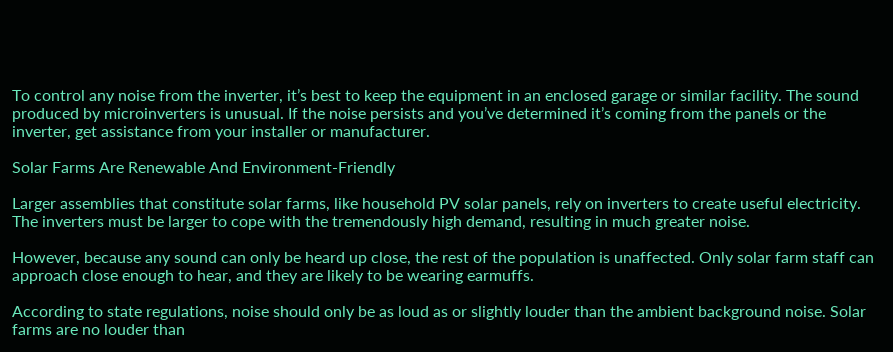To control any noise from the inverter, it’s best to keep the equipment in an enclosed garage or similar facility. The sound produced by microinverters is unusual. If the noise persists and you’ve determined it’s coming from the panels or the inverter, get assistance from your installer or manufacturer.

Solar Farms Are Renewable And Environment-Friendly

Larger assemblies that constitute solar farms, like household PV solar panels, rely on inverters to create useful electricity. The inverters must be larger to cope with the tremendously high demand, resulting in much greater noise.

However, because any sound can only be heard up close, the rest of the population is unaffected. Only solar farm staff can approach close enough to hear, and they are likely to be wearing earmuffs.

According to state regulations, noise should only be as loud as or slightly louder than the ambient background noise. Solar farms are no louder than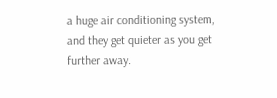a huge air conditioning system, and they get quieter as you get further away.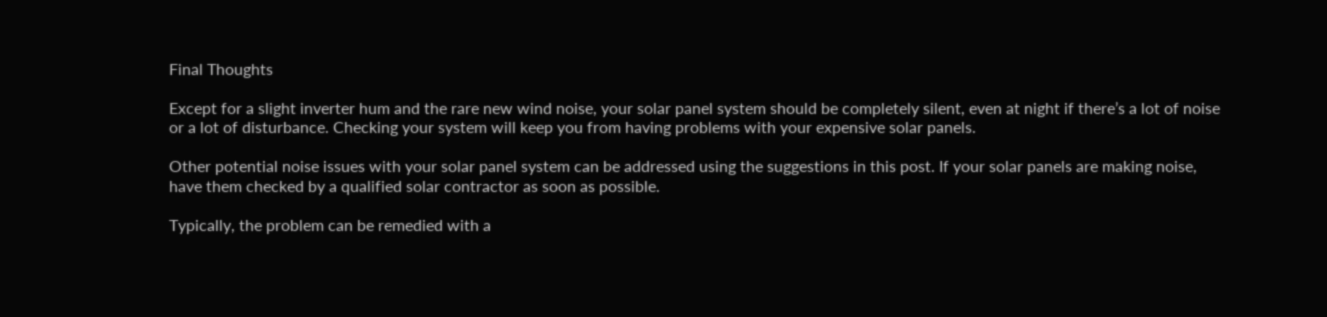Final Thoughts

Except for a slight inverter hum and the rare new wind noise, your solar panel system should be completely silent, even at night if there’s a lot of noise or a lot of disturbance. Checking your system will keep you from having problems with your expensive solar panels.

Other potential noise issues with your solar panel system can be addressed using the suggestions in this post. If your solar panels are making noise, have them checked by a qualified solar contractor as soon as possible.

Typically, the problem can be remedied with a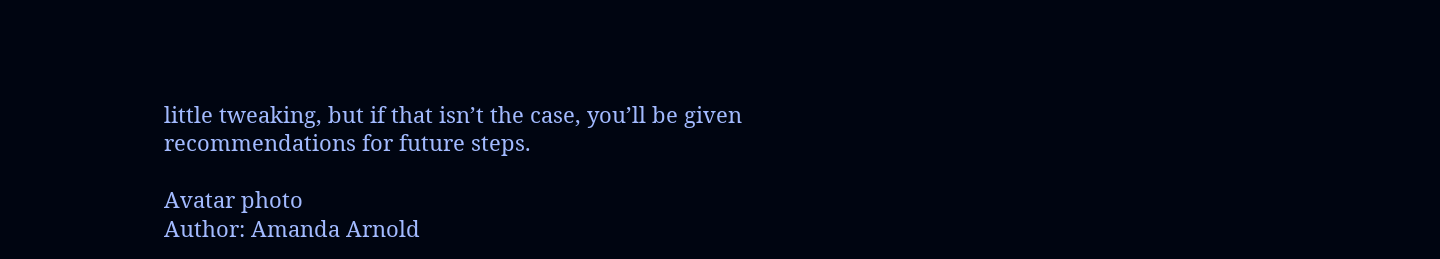little tweaking, but if that isn’t the case, you’ll be given recommendations for future steps.

Avatar photo
Author: Amanda Arnold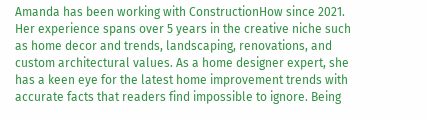Amanda has been working with ConstructionHow since 2021. Her experience spans over 5 years in the creative niche such as home decor and trends, landscaping, renovations, and custom architectural values. As a home designer expert, she has a keen eye for the latest home improvement trends with accurate facts that readers find impossible to ignore. Being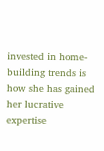invested in home-building trends is how she has gained her lucrative expertise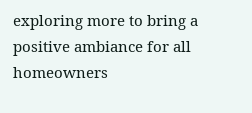exploring more to bring a positive ambiance for all homeowners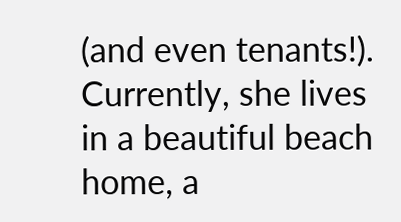(and even tenants!). Currently, she lives in a beautiful beach home, a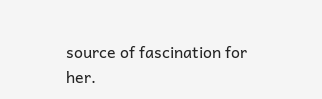source of fascination for her.